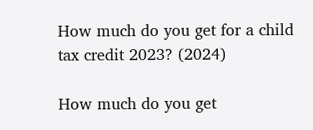How much do you get for a child tax credit 2023? (2024)

How much do you get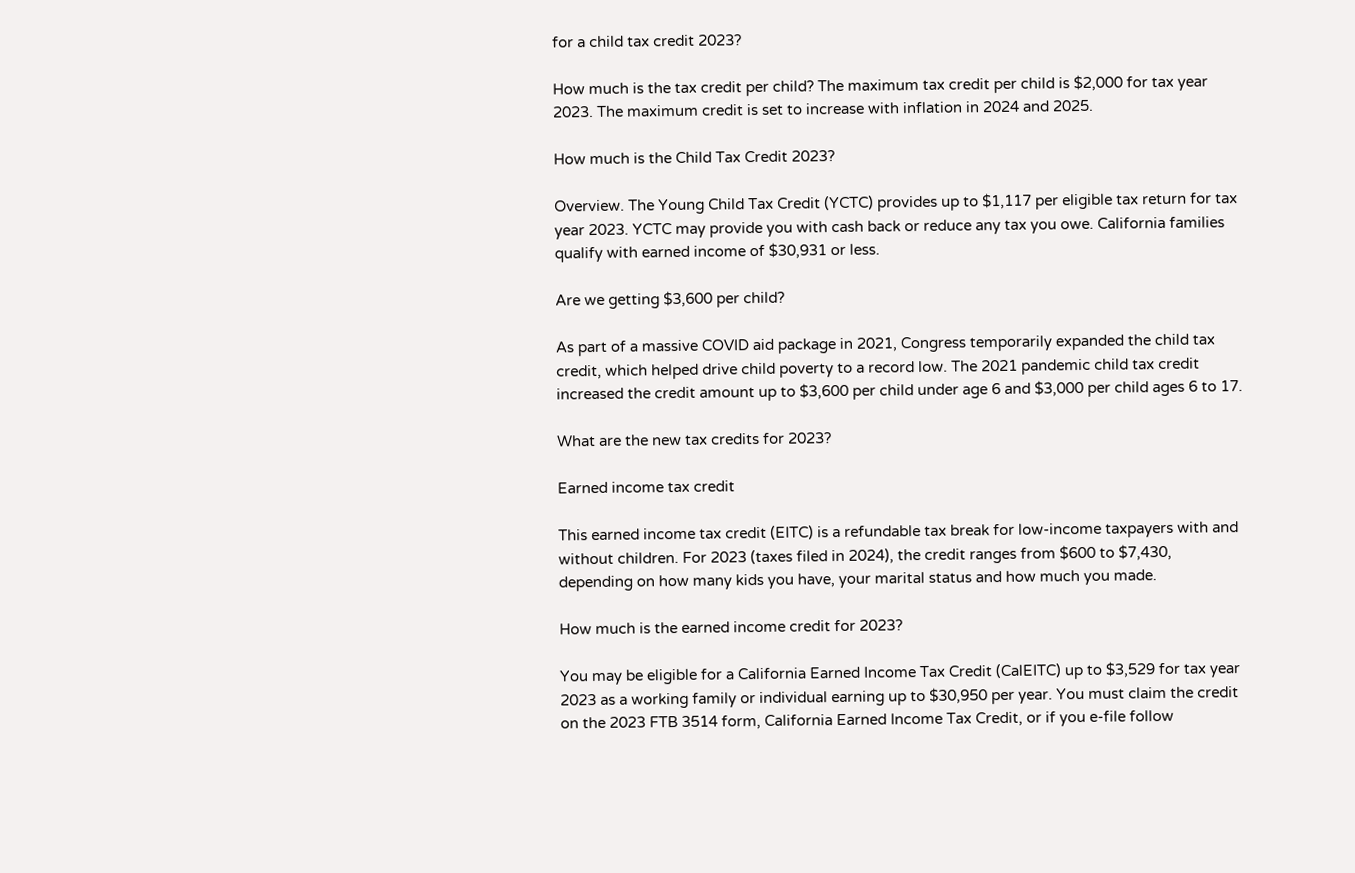for a child tax credit 2023?

How much is the tax credit per child? The maximum tax credit per child is $2,000 for tax year 2023. The maximum credit is set to increase with inflation in 2024 and 2025.

How much is the Child Tax Credit 2023?

Overview. The Young Child Tax Credit (YCTC) provides up to $1,117 per eligible tax return for tax year 2023. YCTC may provide you with cash back or reduce any tax you owe. California families qualify with earned income of $30,931 or less.

Are we getting $3,600 per child?

As part of a massive COVID aid package in 2021, Congress temporarily expanded the child tax credit, which helped drive child poverty to a record low. The 2021 pandemic child tax credit increased the credit amount up to $3,600 per child under age 6 and $3,000 per child ages 6 to 17.

What are the new tax credits for 2023?

Earned income tax credit

This earned income tax credit (EITC) is a refundable tax break for low-income taxpayers with and without children. For 2023 (taxes filed in 2024), the credit ranges from $600 to $7,430, depending on how many kids you have, your marital status and how much you made.

How much is the earned income credit for 2023?

You may be eligible for a California Earned Income Tax Credit (CalEITC) up to $3,529 for tax year 2023 as a working family or individual earning up to $30,950 per year. You must claim the credit on the 2023 FTB 3514 form, California Earned Income Tax Credit, or if you e-file follow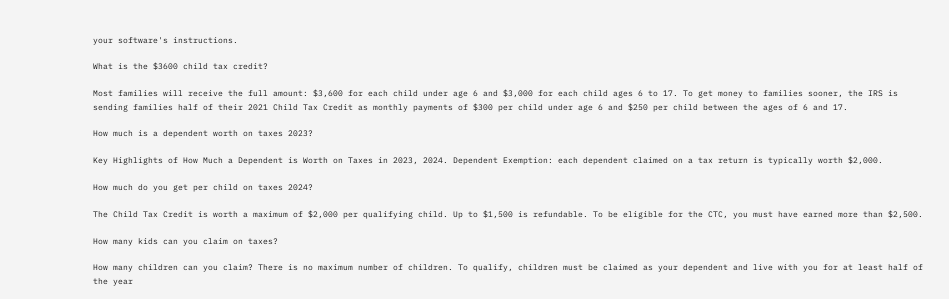your software's instructions.

What is the $3600 child tax credit?

Most families will receive the full amount: $3,600 for each child under age 6 and $3,000 for each child ages 6 to 17. To get money to families sooner, the IRS is sending families half of their 2021 Child Tax Credit as monthly payments of $300 per child under age 6 and $250 per child between the ages of 6 and 17.

How much is a dependent worth on taxes 2023?

Key Highlights of How Much a Dependent is Worth on Taxes in 2023, 2024. Dependent Exemption: each dependent claimed on a tax return is typically worth $2,000.

How much do you get per child on taxes 2024?

The Child Tax Credit is worth a maximum of $2,000 per qualifying child. Up to $1,500 is refundable. To be eligible for the CTC, you must have earned more than $2,500.

How many kids can you claim on taxes?

How many children can you claim? There is no maximum number of children. To qualify, children must be claimed as your dependent and live with you for at least half of the year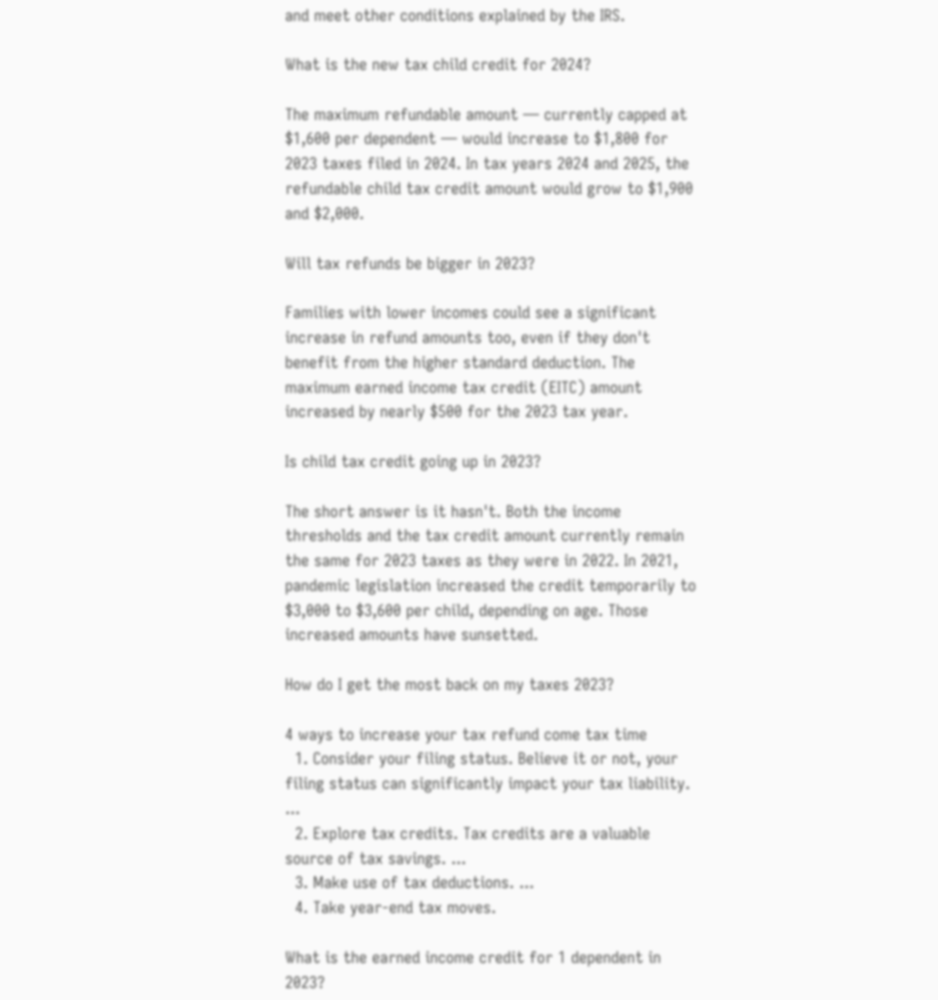and meet other conditions explained by the IRS.

What is the new tax child credit for 2024?

The maximum refundable amount — currently capped at $1,600 per dependent — would increase to $1,800 for 2023 taxes filed in 2024. In tax years 2024 and 2025, the refundable child tax credit amount would grow to $1,900 and $2,000.

Will tax refunds be bigger in 2023?

Families with lower incomes could see a significant increase in refund amounts too, even if they don't benefit from the higher standard deduction. The maximum earned income tax credit (EITC) amount increased by nearly $500 for the 2023 tax year.

Is child tax credit going up in 2023?

The short answer is it hasn't. Both the income thresholds and the tax credit amount currently remain the same for 2023 taxes as they were in 2022. In 2021, pandemic legislation increased the credit temporarily to $3,000 to $3,600 per child, depending on age. Those increased amounts have sunsetted.

How do I get the most back on my taxes 2023?

4 ways to increase your tax refund come tax time
  1. Consider your filing status. Believe it or not, your filing status can significantly impact your tax liability. ...
  2. Explore tax credits. Tax credits are a valuable source of tax savings. ...
  3. Make use of tax deductions. ...
  4. Take year-end tax moves.

What is the earned income credit for 1 dependent in 2023?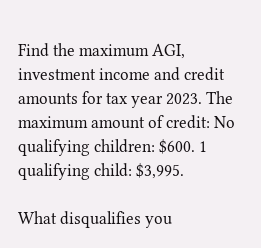Find the maximum AGI, investment income and credit amounts for tax year 2023. The maximum amount of credit: No qualifying children: $600. 1 qualifying child: $3,995.

What disqualifies you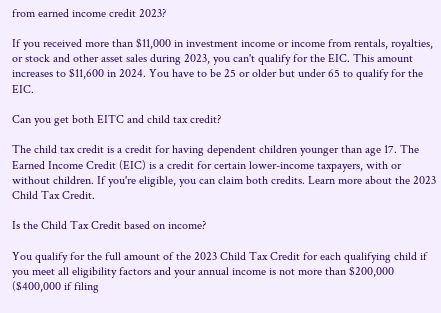from earned income credit 2023?

If you received more than $11,000 in investment income or income from rentals, royalties, or stock and other asset sales during 2023, you can't qualify for the EIC. This amount increases to $11,600 in 2024. You have to be 25 or older but under 65 to qualify for the EIC.

Can you get both EITC and child tax credit?

The child tax credit is a credit for having dependent children younger than age 17. The Earned Income Credit (EIC) is a credit for certain lower-income taxpayers, with or without children. If you're eligible, you can claim both credits. Learn more about the 2023 Child Tax Credit.

Is the Child Tax Credit based on income?

You qualify for the full amount of the 2023 Child Tax Credit for each qualifying child if you meet all eligibility factors and your annual income is not more than $200,000 ($400,000 if filing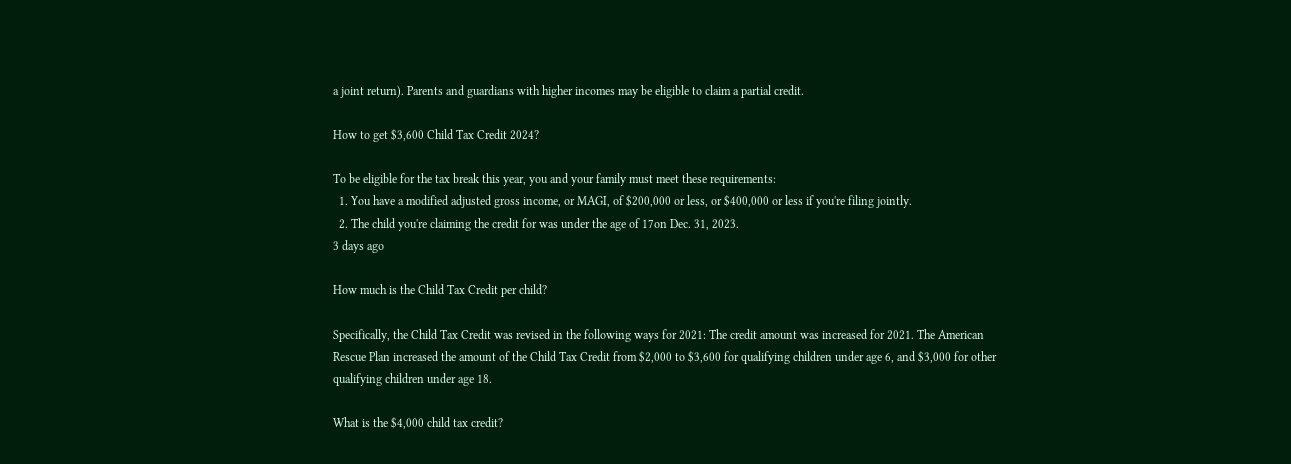a joint return). Parents and guardians with higher incomes may be eligible to claim a partial credit.

How to get $3,600 Child Tax Credit 2024?

To be eligible for the tax break this year, you and your family must meet these requirements:
  1. You have a modified adjusted gross income, or MAGI, of $200,000 or less, or $400,000 or less if you're filing jointly.
  2. The child you're claiming the credit for was under the age of 17on Dec. 31, 2023.
3 days ago

How much is the Child Tax Credit per child?

Specifically, the Child Tax Credit was revised in the following ways for 2021: The credit amount was increased for 2021. The American Rescue Plan increased the amount of the Child Tax Credit from $2,000 to $3,600 for qualifying children under age 6, and $3,000 for other qualifying children under age 18.

What is the $4,000 child tax credit?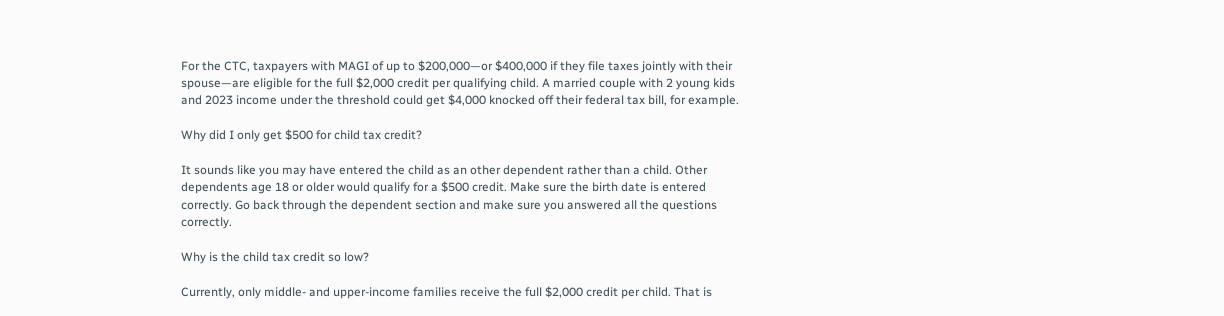For the CTC, taxpayers with MAGI of up to $200,000—or $400,000 if they file taxes jointly with their spouse—are eligible for the full $2,000 credit per qualifying child. A married couple with 2 young kids and 2023 income under the threshold could get $4,000 knocked off their federal tax bill, for example.

Why did I only get $500 for child tax credit?

It sounds like you may have entered the child as an other dependent rather than a child. Other dependents age 18 or older would qualify for a $500 credit. Make sure the birth date is entered correctly. Go back through the dependent section and make sure you answered all the questions correctly.

Why is the child tax credit so low?

Currently, only middle- and upper-income families receive the full $2,000 credit per child. That is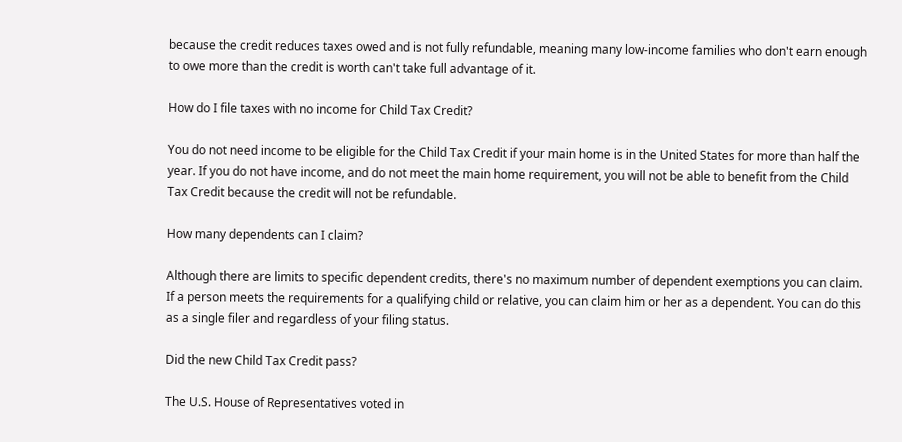because the credit reduces taxes owed and is not fully refundable, meaning many low-income families who don't earn enough to owe more than the credit is worth can't take full advantage of it.

How do I file taxes with no income for Child Tax Credit?

You do not need income to be eligible for the Child Tax Credit if your main home is in the United States for more than half the year. If you do not have income, and do not meet the main home requirement, you will not be able to benefit from the Child Tax Credit because the credit will not be refundable.

How many dependents can I claim?

Although there are limits to specific dependent credits, there's no maximum number of dependent exemptions you can claim. If a person meets the requirements for a qualifying child or relative, you can claim him or her as a dependent. You can do this as a single filer and regardless of your filing status.

Did the new Child Tax Credit pass?

The U.S. House of Representatives voted in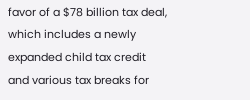favor of a $78 billion tax deal, which includes a newly expanded child tax credit and various tax breaks for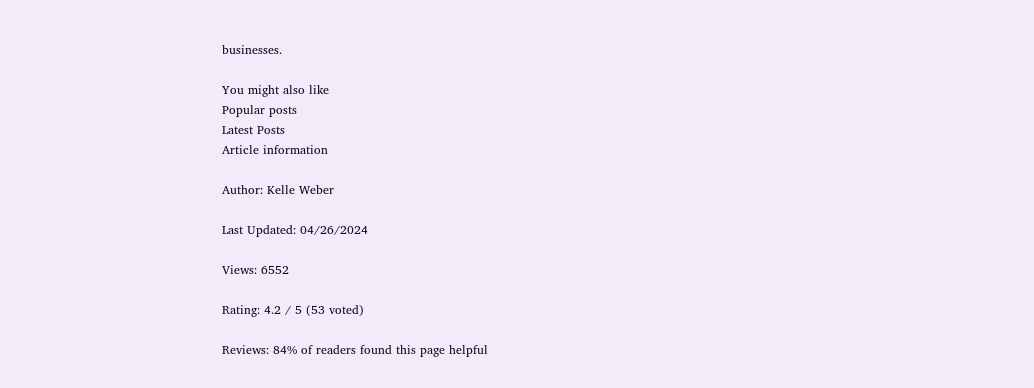businesses.

You might also like
Popular posts
Latest Posts
Article information

Author: Kelle Weber

Last Updated: 04/26/2024

Views: 6552

Rating: 4.2 / 5 (53 voted)

Reviews: 84% of readers found this page helpful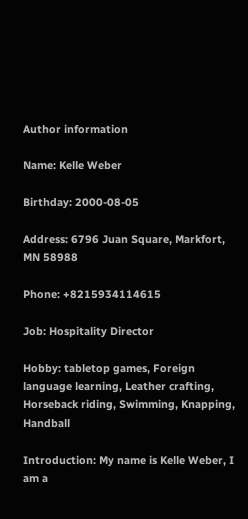Author information

Name: Kelle Weber

Birthday: 2000-08-05

Address: 6796 Juan Square, Markfort, MN 58988

Phone: +8215934114615

Job: Hospitality Director

Hobby: tabletop games, Foreign language learning, Leather crafting, Horseback riding, Swimming, Knapping, Handball

Introduction: My name is Kelle Weber, I am a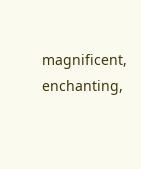magnificent, enchanting,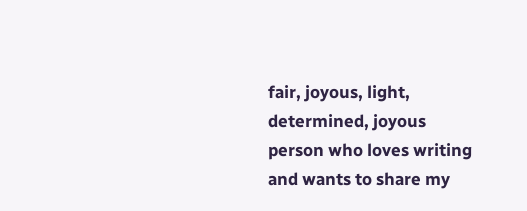fair, joyous, light, determined, joyous person who loves writing and wants to share my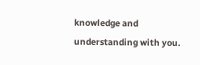knowledge and understanding with you.